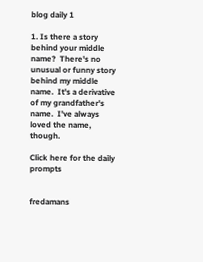blog daily 1

1. Is there a story behind your middle name?  There's no unusual or funny story behind my middle name.  It's a derivative of my grandfather's name.  I've always loved the name, though.

Click here for the daily prompts


fredamans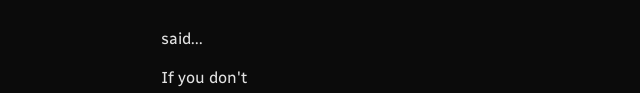said...

If you don't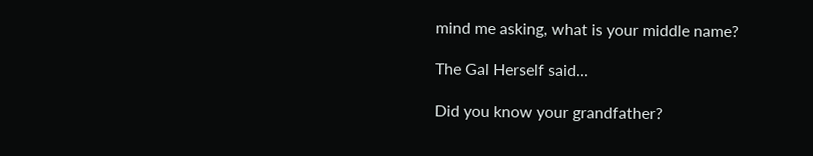mind me asking, what is your middle name?

The Gal Herself said...

Did you know your grandfather?